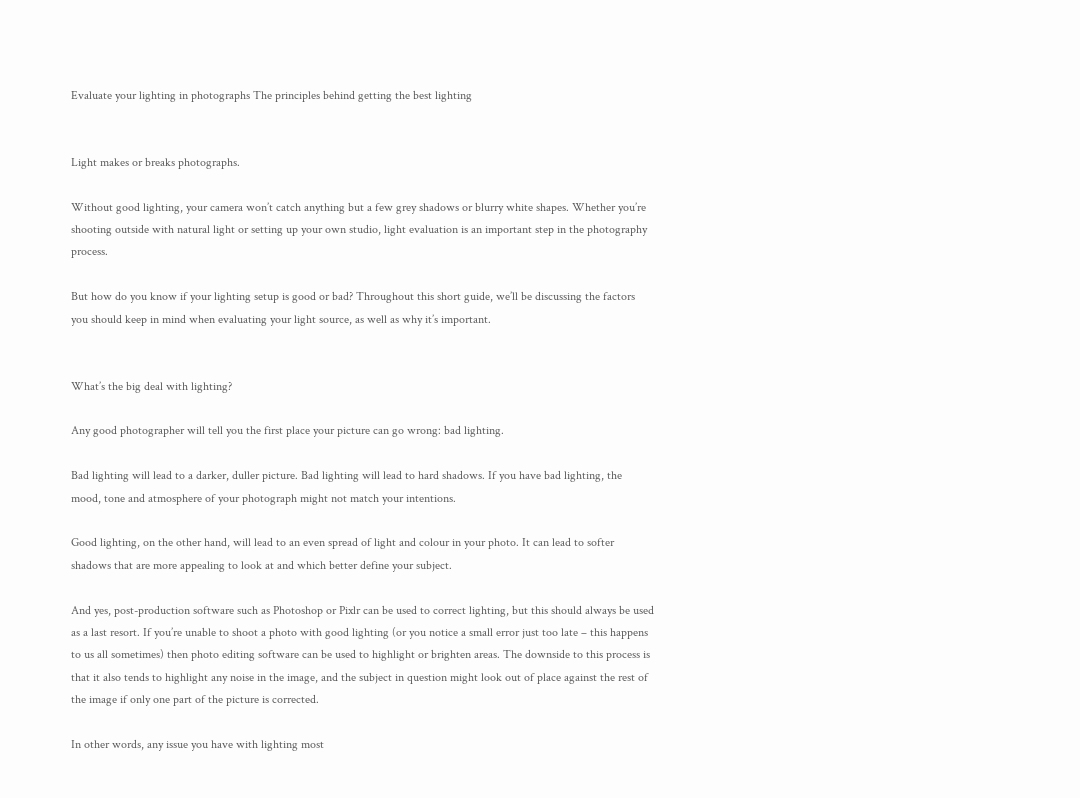Evaluate your lighting in photographs The principles behind getting the best lighting


Light makes or breaks photographs.

Without good lighting, your camera won’t catch anything but a few grey shadows or blurry white shapes. Whether you’re shooting outside with natural light or setting up your own studio, light evaluation is an important step in the photography process.

But how do you know if your lighting setup is good or bad? Throughout this short guide, we’ll be discussing the factors you should keep in mind when evaluating your light source, as well as why it’s important.


What’s the big deal with lighting?

Any good photographer will tell you the first place your picture can go wrong: bad lighting.

Bad lighting will lead to a darker, duller picture. Bad lighting will lead to hard shadows. If you have bad lighting, the mood, tone and atmosphere of your photograph might not match your intentions.

Good lighting, on the other hand, will lead to an even spread of light and colour in your photo. It can lead to softer shadows that are more appealing to look at and which better define your subject.

And yes, post-production software such as Photoshop or Pixlr can be used to correct lighting, but this should always be used as a last resort. If you’re unable to shoot a photo with good lighting (or you notice a small error just too late – this happens to us all sometimes) then photo editing software can be used to highlight or brighten areas. The downside to this process is that it also tends to highlight any noise in the image, and the subject in question might look out of place against the rest of the image if only one part of the picture is corrected.

In other words, any issue you have with lighting most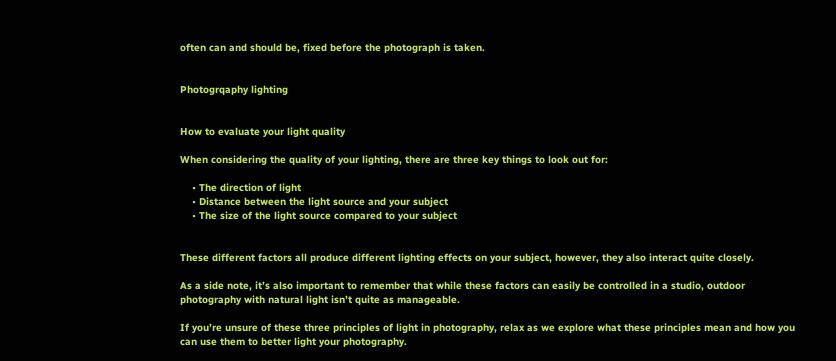often can and should be, fixed before the photograph is taken.


Photogrqaphy lighting


How to evaluate your light quality

When considering the quality of your lighting, there are three key things to look out for:

    • The direction of light
    • Distance between the light source and your subject
    • The size of the light source compared to your subject


These different factors all produce different lighting effects on your subject, however, they also interact quite closely.

As a side note, it’s also important to remember that while these factors can easily be controlled in a studio, outdoor photography with natural light isn’t quite as manageable.

If you’re unsure of these three principles of light in photography, relax as we explore what these principles mean and how you can use them to better light your photography.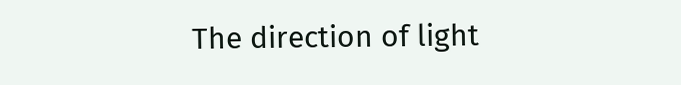The direction of light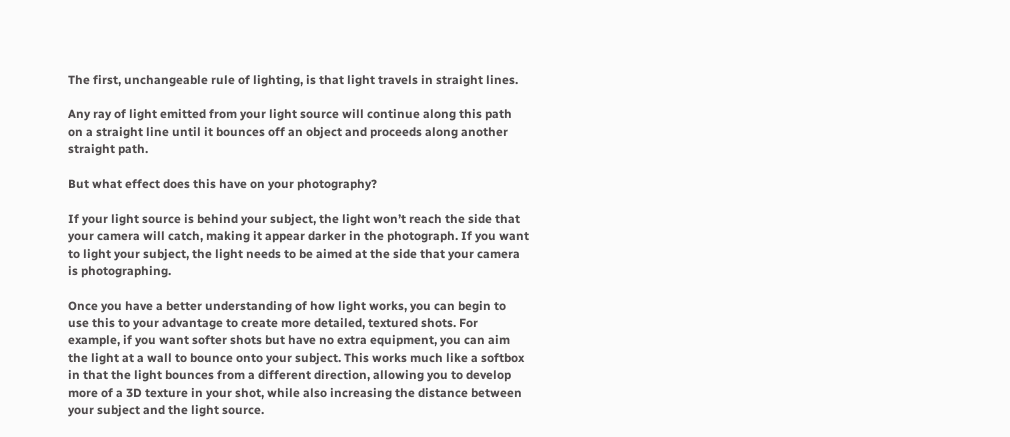The first, unchangeable rule of lighting, is that light travels in straight lines.

Any ray of light emitted from your light source will continue along this path on a straight line until it bounces off an object and proceeds along another straight path.

But what effect does this have on your photography?

If your light source is behind your subject, the light won’t reach the side that your camera will catch, making it appear darker in the photograph. If you want to light your subject, the light needs to be aimed at the side that your camera is photographing.

Once you have a better understanding of how light works, you can begin to use this to your advantage to create more detailed, textured shots. For example, if you want softer shots but have no extra equipment, you can aim the light at a wall to bounce onto your subject. This works much like a softbox in that the light bounces from a different direction, allowing you to develop more of a 3D texture in your shot, while also increasing the distance between your subject and the light source.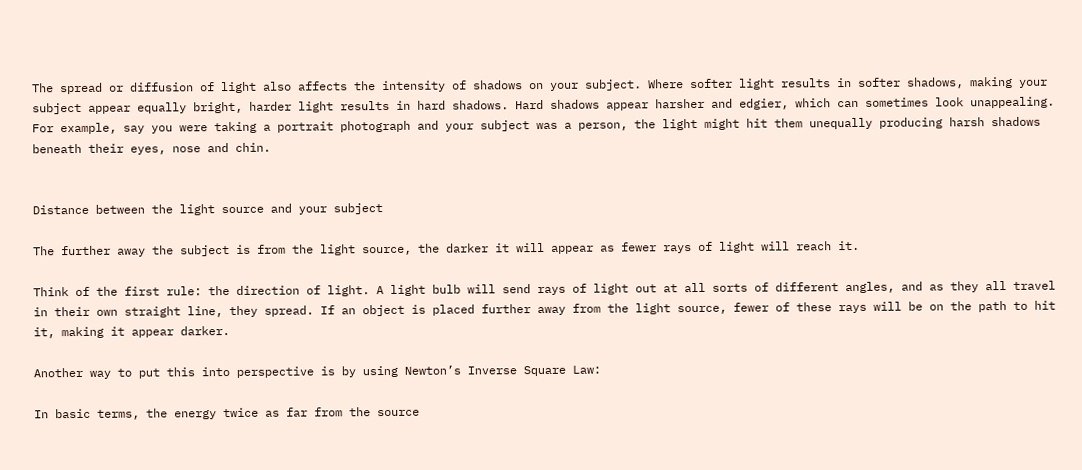The spread or diffusion of light also affects the intensity of shadows on your subject. Where softer light results in softer shadows, making your subject appear equally bright, harder light results in hard shadows. Hard shadows appear harsher and edgier, which can sometimes look unappealing. For example, say you were taking a portrait photograph and your subject was a person, the light might hit them unequally producing harsh shadows beneath their eyes, nose and chin.


Distance between the light source and your subject

The further away the subject is from the light source, the darker it will appear as fewer rays of light will reach it.

Think of the first rule: the direction of light. A light bulb will send rays of light out at all sorts of different angles, and as they all travel in their own straight line, they spread. If an object is placed further away from the light source, fewer of these rays will be on the path to hit it, making it appear darker.

Another way to put this into perspective is by using Newton’s Inverse Square Law:

In basic terms, the energy twice as far from the source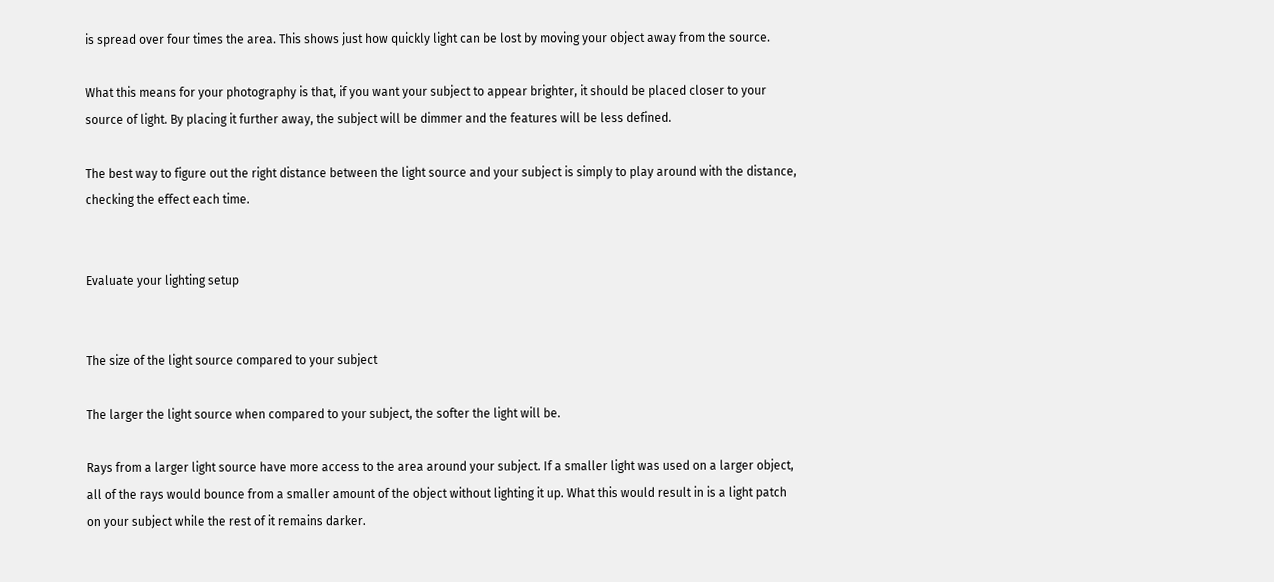is spread over four times the area. This shows just how quickly light can be lost by moving your object away from the source.

What this means for your photography is that, if you want your subject to appear brighter, it should be placed closer to your source of light. By placing it further away, the subject will be dimmer and the features will be less defined.

The best way to figure out the right distance between the light source and your subject is simply to play around with the distance, checking the effect each time.


Evaluate your lighting setup


The size of the light source compared to your subject

The larger the light source when compared to your subject, the softer the light will be.

Rays from a larger light source have more access to the area around your subject. If a smaller light was used on a larger object, all of the rays would bounce from a smaller amount of the object without lighting it up. What this would result in is a light patch on your subject while the rest of it remains darker.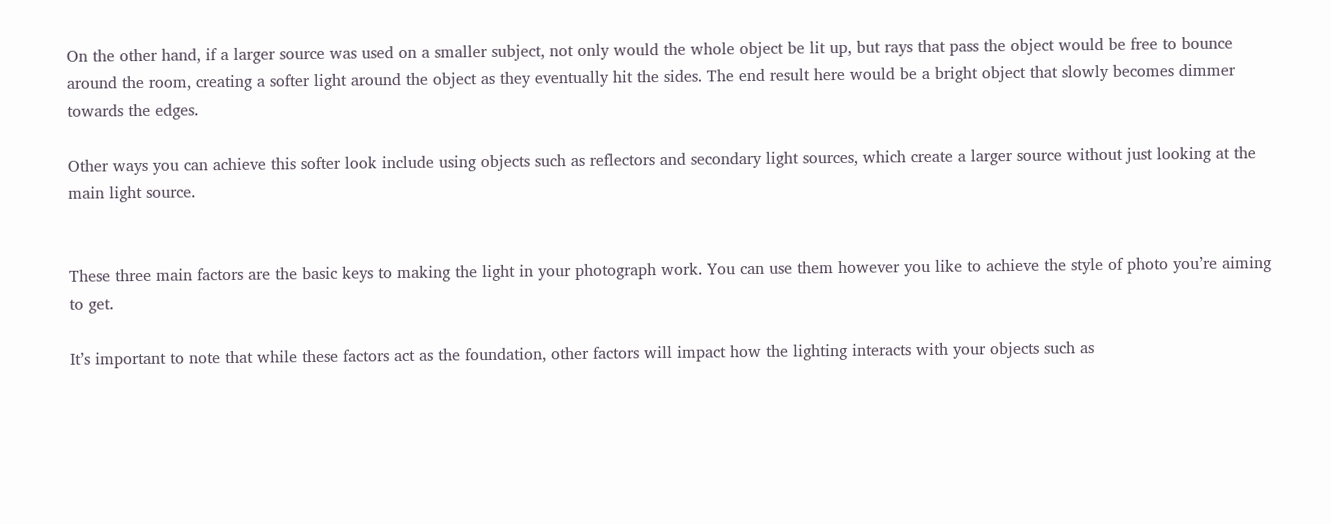On the other hand, if a larger source was used on a smaller subject, not only would the whole object be lit up, but rays that pass the object would be free to bounce around the room, creating a softer light around the object as they eventually hit the sides. The end result here would be a bright object that slowly becomes dimmer towards the edges.

Other ways you can achieve this softer look include using objects such as reflectors and secondary light sources, which create a larger source without just looking at the main light source.


These three main factors are the basic keys to making the light in your photograph work. You can use them however you like to achieve the style of photo you’re aiming to get.

It’s important to note that while these factors act as the foundation, other factors will impact how the lighting interacts with your objects such as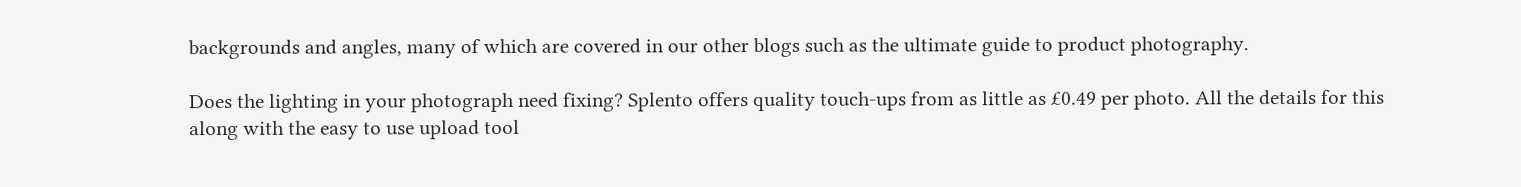backgrounds and angles, many of which are covered in our other blogs such as the ultimate guide to product photography.

Does the lighting in your photograph need fixing? Splento offers quality touch-ups from as little as £0.49 per photo. All the details for this along with the easy to use upload tool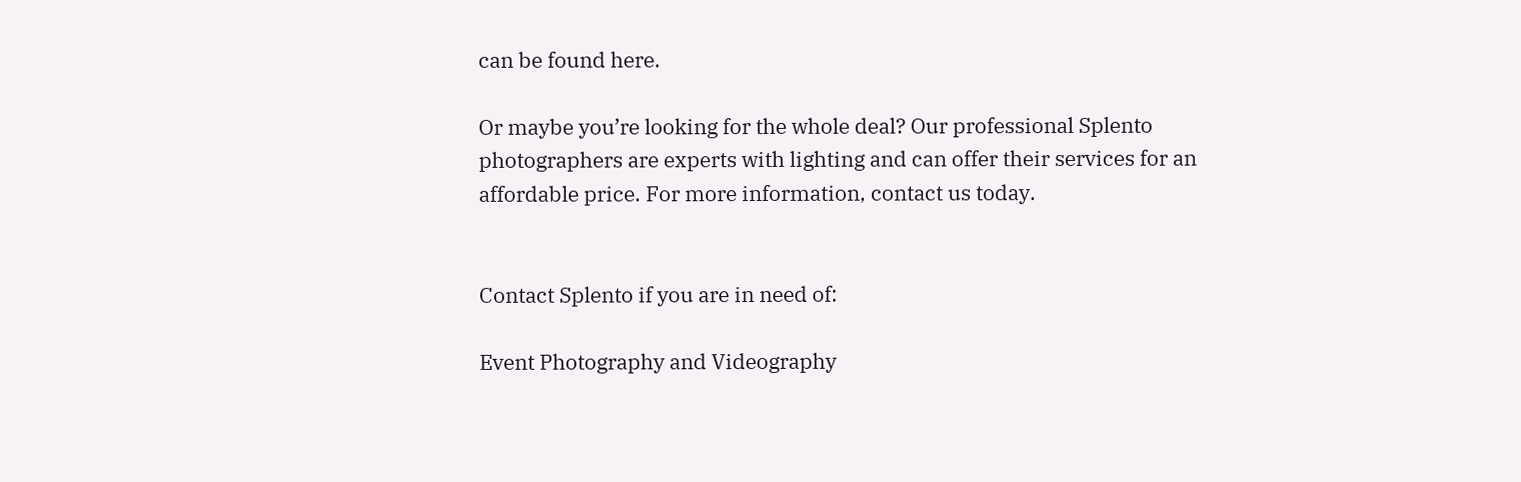can be found here.

Or maybe you’re looking for the whole deal? Our professional Splento photographers are experts with lighting and can offer their services for an affordable price. For more information, contact us today.


Contact Splento if you are in need of:

Event Photography and Videography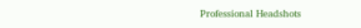Professional Headshots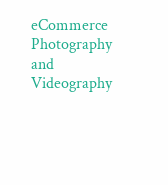eCommerce Photography and Videography